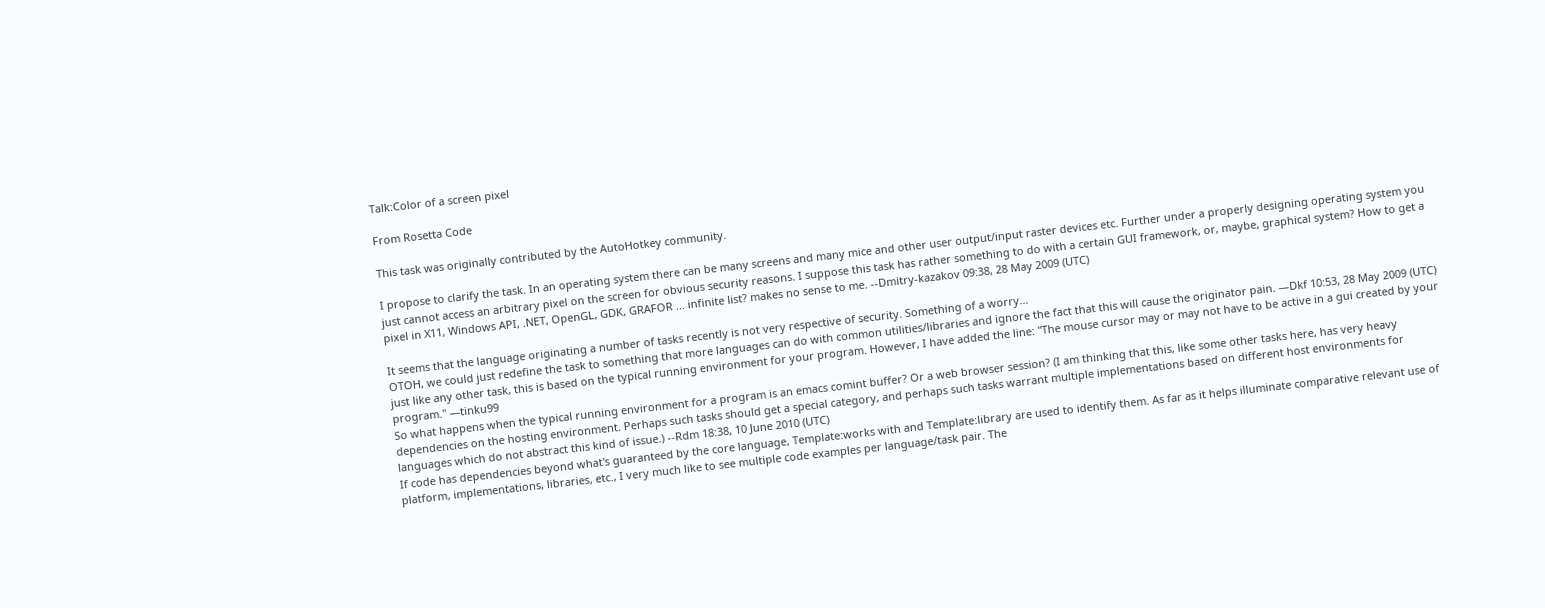Talk:Color of a screen pixel

From Rosetta Code

This task was originally contributed by the AutoHotkey community.

I propose to clarify the task. In an operating system there can be many screens and many mice and other user output/input raster devices etc. Further under a properly designing operating system you just cannot access an arbitrary pixel on the screen for obvious security reasons. I suppose this task has rather something to do with a certain GUI framework, or, maybe, graphical system? How to get a pixel in X11, Windows API, .NET, OpenGL, GDK, GRAFOR ... infinite list? makes no sense to me. --Dmitry-kazakov 09:38, 28 May 2009 (UTC)

It seems that the language originating a number of tasks recently is not very respective of security. Something of a worry...
OTOH, we could just redefine the task to something that more languages can do with common utilities/libraries and ignore the fact that this will cause the originator pain. —Dkf 10:53, 28 May 2009 (UTC)
just like any other task, this is based on the typical running environment for your program. However, I have added the line: "The mouse cursor may or may not have to be active in a gui created by your program." —tinku99
So what happens when the typical running environment for a program is an emacs comint buffer? Or a web browser session? (I am thinking that this, like some other tasks here, has very heavy dependencies on the hosting environment. Perhaps such tasks should get a special category, and perhaps such tasks warrant multiple implementations based on different host environments for languages which do not abstract this kind of issue.) --Rdm 18:38, 10 June 2010 (UTC)
If code has dependencies beyond what's guaranteed by the core language, Template:works with and Template:library are used to identify them. As far as it helps illuminate comparative relevant use of platform, implementations, libraries, etc., I very much like to see multiple code examples per language/task pair. The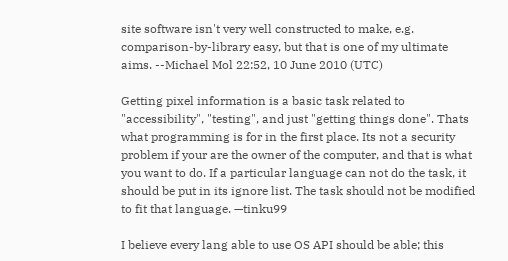site software isn't very well constructed to make, e.g. comparison-by-library easy, but that is one of my ultimate aims. --Michael Mol 22:52, 10 June 2010 (UTC)

Getting pixel information is a basic task related to "accessibility", "testing", and just "getting things done". Thats what programming is for in the first place. Its not a security problem if your are the owner of the computer, and that is what you want to do. If a particular language can not do the task, it should be put in its ignore list. The task should not be modified to fit that language. —tinku99

I believe every lang able to use OS API should be able; this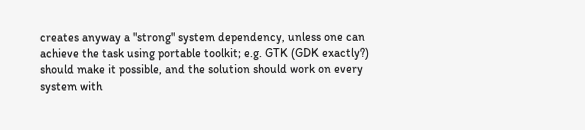creates anyway a "strong" system dependency, unless one can achieve the task using portable toolkit; e.g. GTK (GDK exactly?) should make it possible, and the solution should work on every system with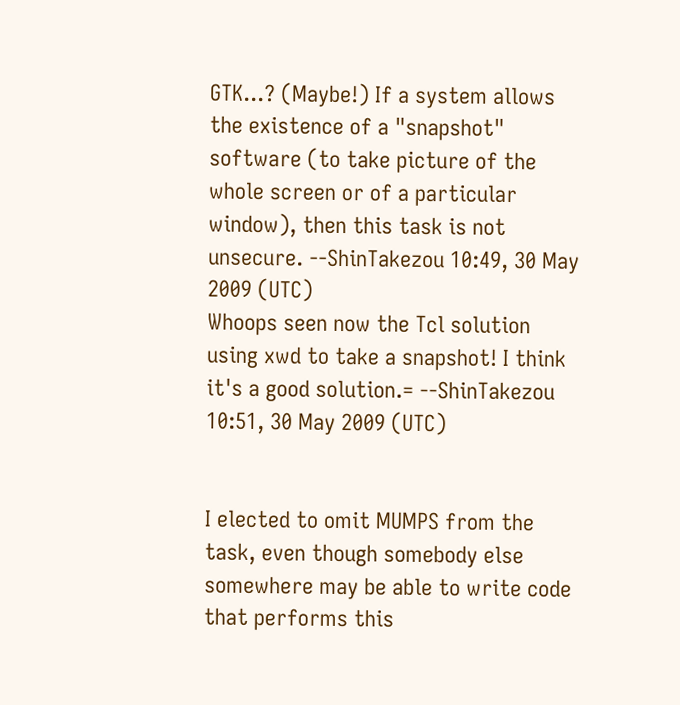GTK...? (Maybe!) If a system allows the existence of a "snapshot" software (to take picture of the whole screen or of a particular window), then this task is not unsecure. --ShinTakezou 10:49, 30 May 2009 (UTC)
Whoops seen now the Tcl solution using xwd to take a snapshot! I think it's a good solution.= --ShinTakezou 10:51, 30 May 2009 (UTC)


I elected to omit MUMPS from the task, even though somebody else somewhere may be able to write code that performs this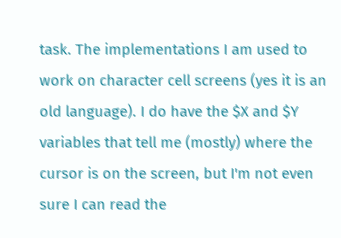task. The implementations I am used to work on character cell screens (yes it is an old language). I do have the $X and $Y variables that tell me (mostly) where the cursor is on the screen, but I'm not even sure I can read the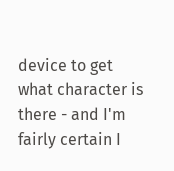device to get what character is there - and I'm fairly certain I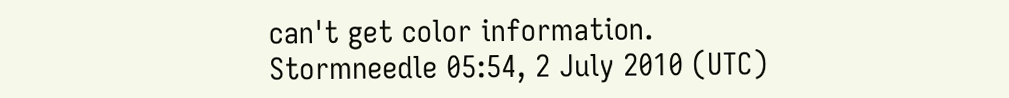can't get color information. Stormneedle 05:54, 2 July 2010 (UTC)